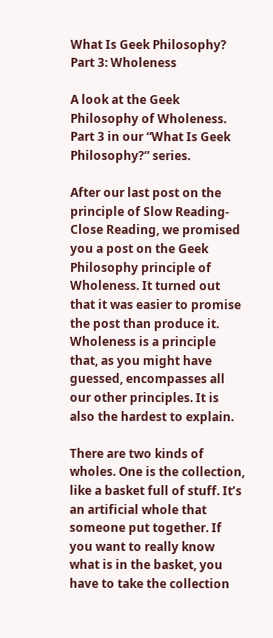What Is Geek Philosophy? Part 3: Wholeness

A look at the Geek Philosophy of Wholeness. Part 3 in our “What Is Geek Philosophy?” series.

After our last post on the principle of Slow Reading-Close Reading, we promised you a post on the Geek Philosophy principle of Wholeness. It turned out that it was easier to promise the post than produce it. Wholeness is a principle that, as you might have guessed, encompasses all our other principles. It is also the hardest to explain.

There are two kinds of wholes. One is the collection, like a basket full of stuff. It’s an artificial whole that someone put together. If you want to really know what is in the basket, you have to take the collection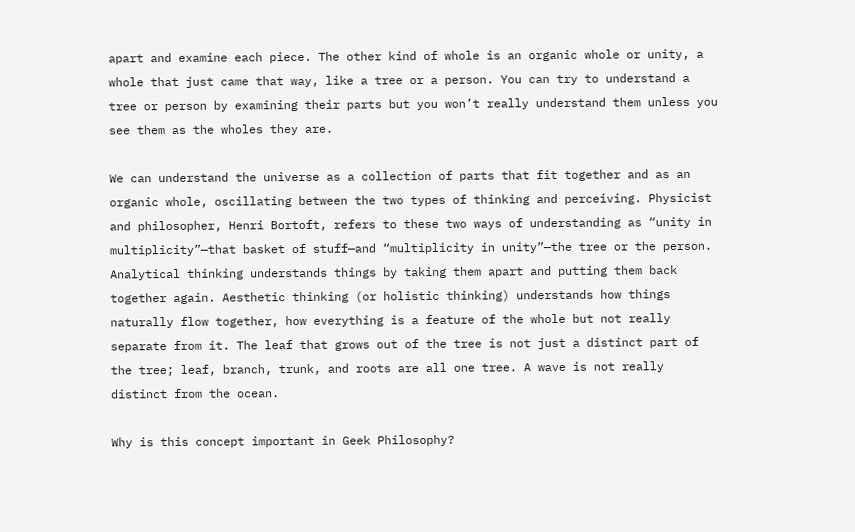apart and examine each piece. The other kind of whole is an organic whole or unity, a whole that just came that way, like a tree or a person. You can try to understand a tree or person by examining their parts but you won’t really understand them unless you see them as the wholes they are.

We can understand the universe as a collection of parts that fit together and as an organic whole, oscillating between the two types of thinking and perceiving. Physicist and philosopher, Henri Bortoft, refers to these two ways of understanding as “unity in multiplicity”—that basket of stuff—and “multiplicity in unity”—the tree or the person. Analytical thinking understands things by taking them apart and putting them back together again. Aesthetic thinking (or holistic thinking) understands how things naturally flow together, how everything is a feature of the whole but not really separate from it. The leaf that grows out of the tree is not just a distinct part of the tree; leaf, branch, trunk, and roots are all one tree. A wave is not really distinct from the ocean.

Why is this concept important in Geek Philosophy?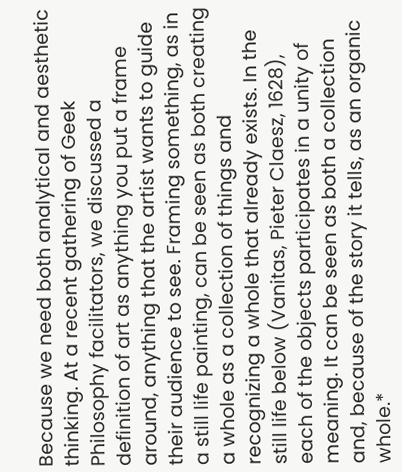Because we need both analytical and aesthetic thinking. At a recent gathering of Geek Philosophy facilitators, we discussed a definition of art as anything you put a frame around, anything that the artist wants to guide their audience to see. Framing something, as in a still life painting, can be seen as both creating a whole as a collection of things and recognizing a whole that already exists. In the still life below (Vanitas, Pieter Claesz, 1628), each of the objects participates in a unity of meaning. It can be seen as both a collection and, because of the story it tells, as an organic whole.*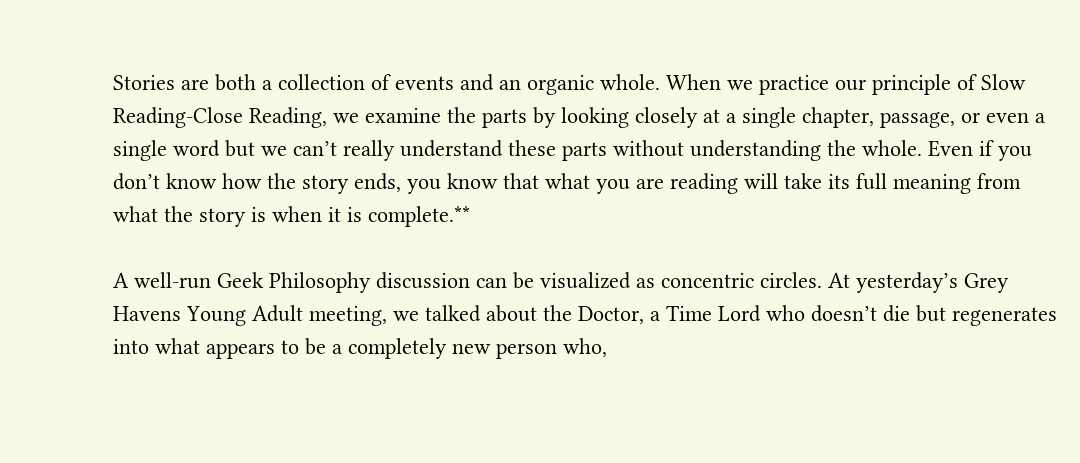Stories are both a collection of events and an organic whole. When we practice our principle of Slow Reading-Close Reading, we examine the parts by looking closely at a single chapter, passage, or even a single word but we can’t really understand these parts without understanding the whole. Even if you don’t know how the story ends, you know that what you are reading will take its full meaning from what the story is when it is complete.**

A well-run Geek Philosophy discussion can be visualized as concentric circles. At yesterday’s Grey Havens Young Adult meeting, we talked about the Doctor, a Time Lord who doesn’t die but regenerates into what appears to be a completely new person who,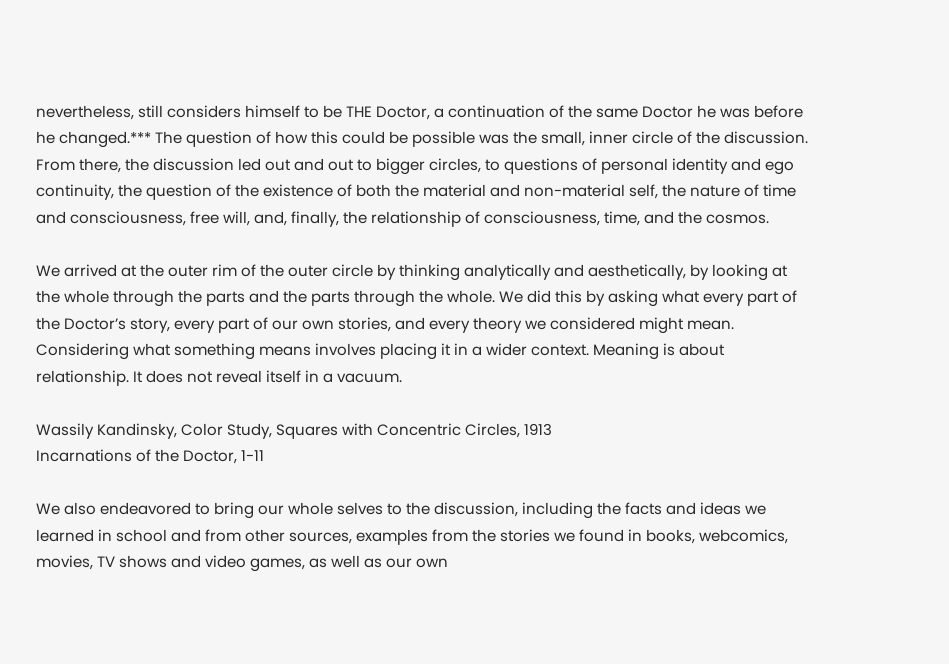nevertheless, still considers himself to be THE Doctor, a continuation of the same Doctor he was before he changed.*** The question of how this could be possible was the small, inner circle of the discussion. From there, the discussion led out and out to bigger circles, to questions of personal identity and ego continuity, the question of the existence of both the material and non-material self, the nature of time and consciousness, free will, and, finally, the relationship of consciousness, time, and the cosmos.

We arrived at the outer rim of the outer circle by thinking analytically and aesthetically, by looking at the whole through the parts and the parts through the whole. We did this by asking what every part of the Doctor’s story, every part of our own stories, and every theory we considered might mean. Considering what something means involves placing it in a wider context. Meaning is about relationship. It does not reveal itself in a vacuum.

Wassily Kandinsky, Color Study, Squares with Concentric Circles, 1913
Incarnations of the Doctor, 1-11

We also endeavored to bring our whole selves to the discussion, including the facts and ideas we learned in school and from other sources, examples from the stories we found in books, webcomics, movies, TV shows and video games, as well as our own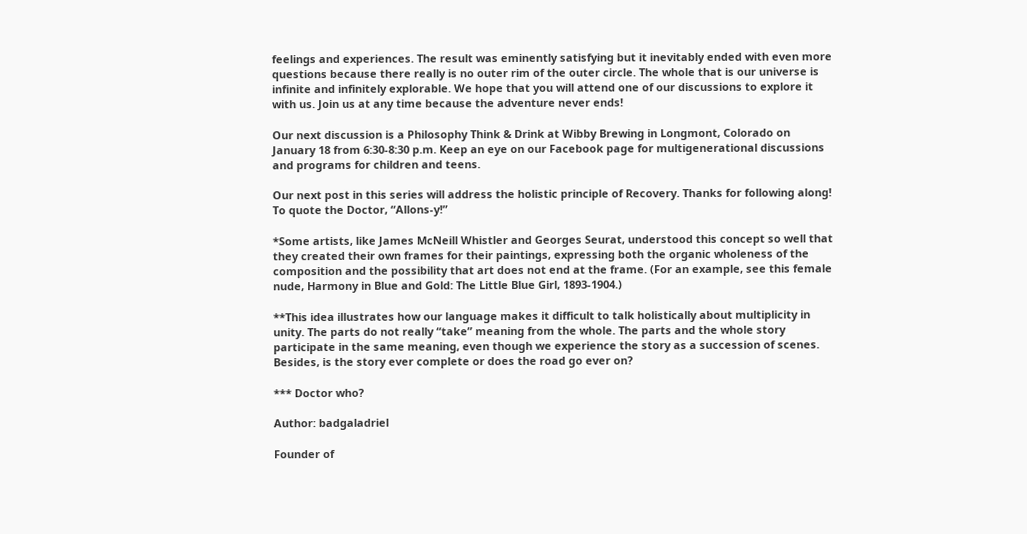feelings and experiences. The result was eminently satisfying but it inevitably ended with even more questions because there really is no outer rim of the outer circle. The whole that is our universe is infinite and infinitely explorable. We hope that you will attend one of our discussions to explore it with us. Join us at any time because the adventure never ends!

Our next discussion is a Philosophy Think & Drink at Wibby Brewing in Longmont, Colorado on January 18 from 6:30-8:30 p.m. Keep an eye on our Facebook page for multigenerational discussions and programs for children and teens.

Our next post in this series will address the holistic principle of Recovery. Thanks for following along! To quote the Doctor, “Allons-y!”

*Some artists, like James McNeill Whistler and Georges Seurat, understood this concept so well that they created their own frames for their paintings, expressing both the organic wholeness of the composition and the possibility that art does not end at the frame. (For an example, see this female nude, Harmony in Blue and Gold: The Little Blue Girl, 1893-1904.)

**This idea illustrates how our language makes it difficult to talk holistically about multiplicity in unity. The parts do not really “take” meaning from the whole. The parts and the whole story participate in the same meaning, even though we experience the story as a succession of scenes. Besides, is the story ever complete or does the road go ever on?

*** Doctor who?

Author: badgaladriel

Founder of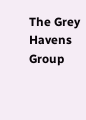The Grey Havens Group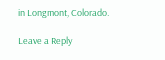in Longmont, Colorado.

Leave a Reply